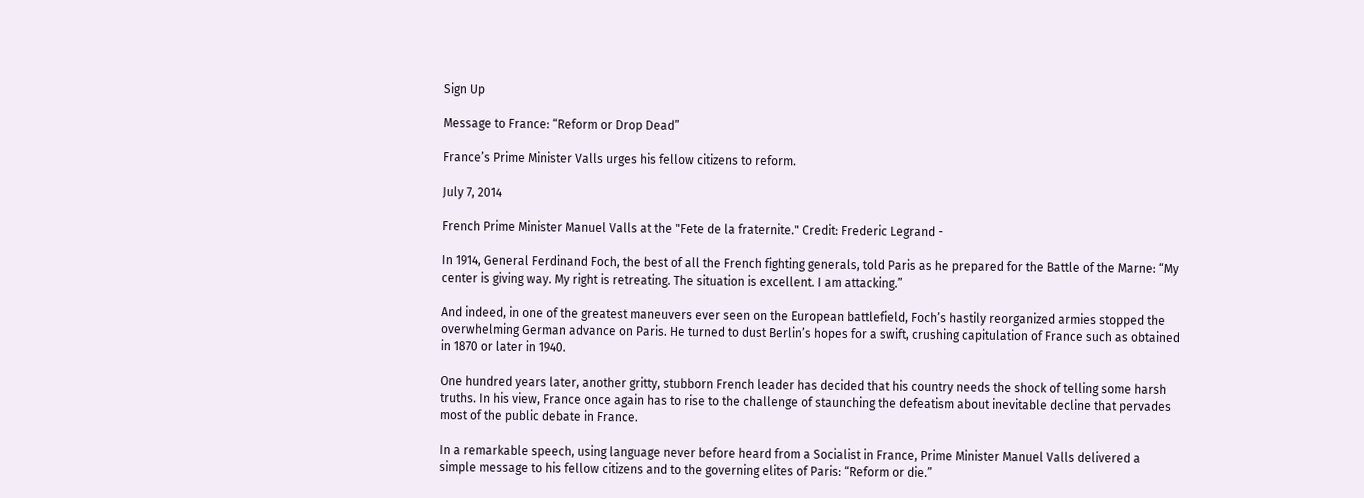Sign Up

Message to France: “Reform or Drop Dead”

France’s Prime Minister Valls urges his fellow citizens to reform.

July 7, 2014

French Prime Minister Manuel Valls at the "Fete de la fraternite." Credit: Frederic Legrand -

In 1914, General Ferdinand Foch, the best of all the French fighting generals, told Paris as he prepared for the Battle of the Marne: “My center is giving way. My right is retreating. The situation is excellent. I am attacking.”

And indeed, in one of the greatest maneuvers ever seen on the European battlefield, Foch’s hastily reorganized armies stopped the overwhelming German advance on Paris. He turned to dust Berlin’s hopes for a swift, crushing capitulation of France such as obtained in 1870 or later in 1940.

One hundred years later, another gritty, stubborn French leader has decided that his country needs the shock of telling some harsh truths. In his view, France once again has to rise to the challenge of staunching the defeatism about inevitable decline that pervades most of the public debate in France.

In a remarkable speech, using language never before heard from a Socialist in France, Prime Minister Manuel Valls delivered a simple message to his fellow citizens and to the governing elites of Paris: “Reform or die.”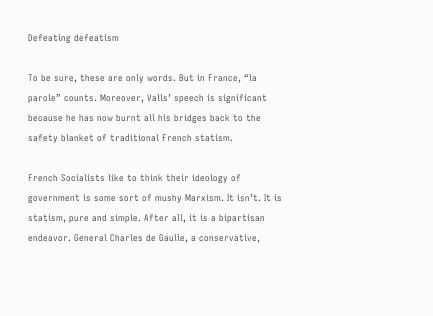Defeating defeatism

To be sure, these are only words. But in France, “la parole” counts. Moreover, Valls’ speech is significant because he has now burnt all his bridges back to the safety blanket of traditional French statism.

French Socialists like to think their ideology of government is some sort of mushy Marxism. It isn’t. It is statism, pure and simple. After all, it is a bipartisan endeavor. General Charles de Gaulle, a conservative,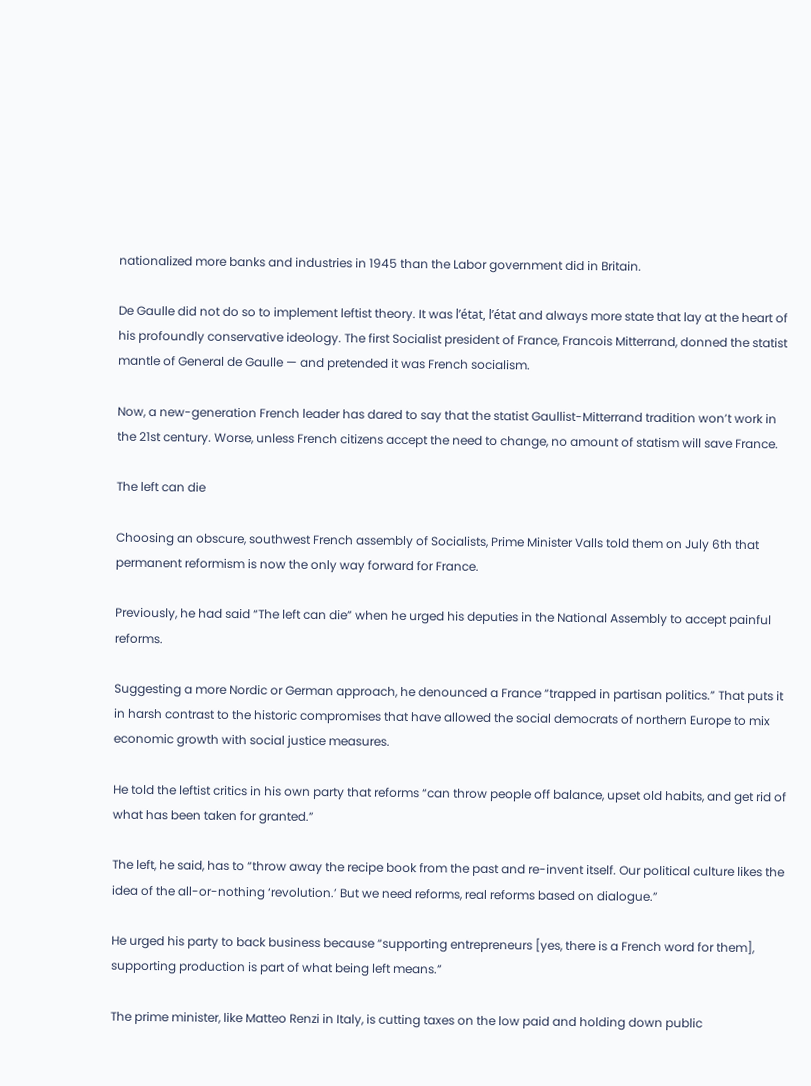nationalized more banks and industries in 1945 than the Labor government did in Britain.

De Gaulle did not do so to implement leftist theory. It was l’état, l’état and always more state that lay at the heart of his profoundly conservative ideology. The first Socialist president of France, Francois Mitterrand, donned the statist mantle of General de Gaulle — and pretended it was French socialism.

Now, a new-generation French leader has dared to say that the statist Gaullist-Mitterrand tradition won’t work in the 21st century. Worse, unless French citizens accept the need to change, no amount of statism will save France.

The left can die

Choosing an obscure, southwest French assembly of Socialists, Prime Minister Valls told them on July 6th that permanent reformism is now the only way forward for France.

Previously, he had said “The left can die” when he urged his deputies in the National Assembly to accept painful reforms.

Suggesting a more Nordic or German approach, he denounced a France “trapped in partisan politics.” That puts it in harsh contrast to the historic compromises that have allowed the social democrats of northern Europe to mix economic growth with social justice measures.

He told the leftist critics in his own party that reforms “can throw people off balance, upset old habits, and get rid of what has been taken for granted.”

The left, he said, has to “throw away the recipe book from the past and re-invent itself. Our political culture likes the idea of the all-or-nothing ‘revolution.’ But we need reforms, real reforms based on dialogue.”

He urged his party to back business because “supporting entrepreneurs [yes, there is a French word for them], supporting production is part of what being left means.”

The prime minister, like Matteo Renzi in Italy, is cutting taxes on the low paid and holding down public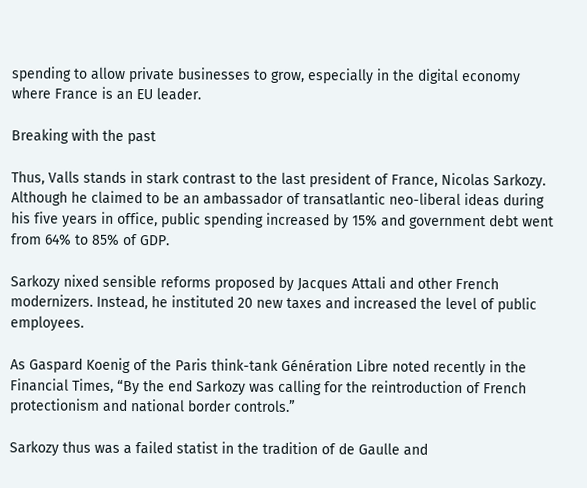spending to allow private businesses to grow, especially in the digital economy where France is an EU leader.

Breaking with the past

Thus, Valls stands in stark contrast to the last president of France, Nicolas Sarkozy. Although he claimed to be an ambassador of transatlantic neo-liberal ideas during his five years in office, public spending increased by 15% and government debt went from 64% to 85% of GDP.

Sarkozy nixed sensible reforms proposed by Jacques Attali and other French modernizers. Instead, he instituted 20 new taxes and increased the level of public employees.

As Gaspard Koenig of the Paris think-tank Génération Libre noted recently in the Financial Times, “By the end Sarkozy was calling for the reintroduction of French protectionism and national border controls.”

Sarkozy thus was a failed statist in the tradition of de Gaulle and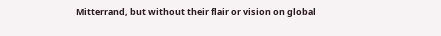Mitterrand, but without their flair or vision on global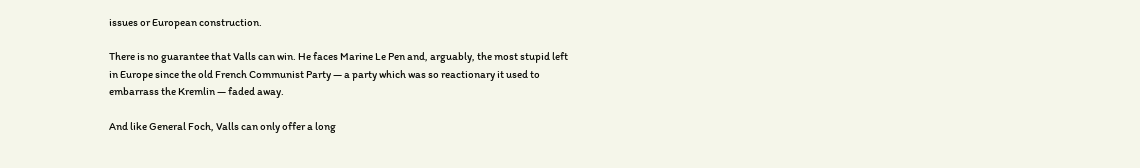issues or European construction.

There is no guarantee that Valls can win. He faces Marine Le Pen and, arguably, the most stupid left in Europe since the old French Communist Party — a party which was so reactionary it used to embarrass the Kremlin — faded away.

And like General Foch, Valls can only offer a long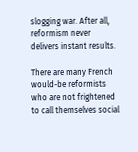slogging war. After all, reformism never delivers instant results.

There are many French would-be reformists who are not frightened to call themselves social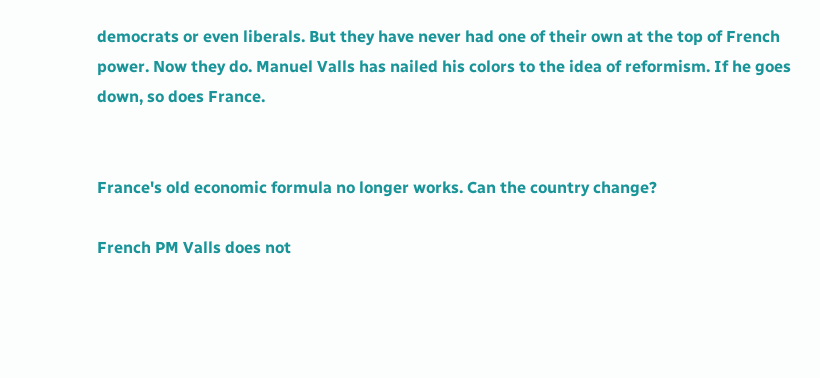democrats or even liberals. But they have never had one of their own at the top of French power. Now they do. Manuel Valls has nailed his colors to the idea of reformism. If he goes down, so does France.


France's old economic formula no longer works. Can the country change?

French PM Valls does not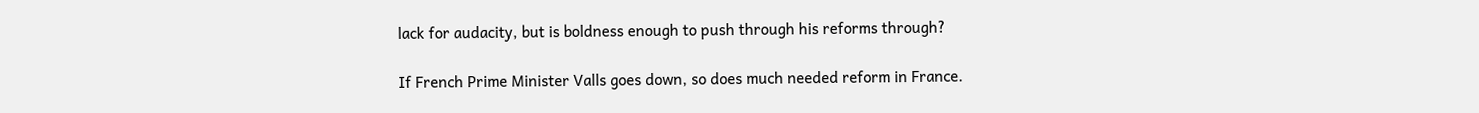lack for audacity, but is boldness enough to push through his reforms through?

If French Prime Minister Valls goes down, so does much needed reform in France.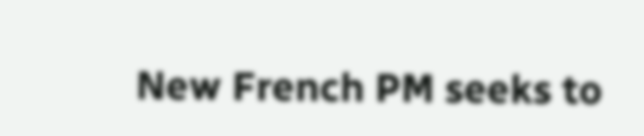New French PM seeks to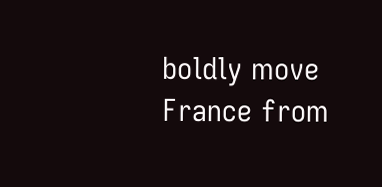boldly move France from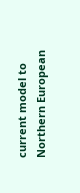current model to Northern European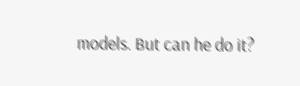models. But can he do it?